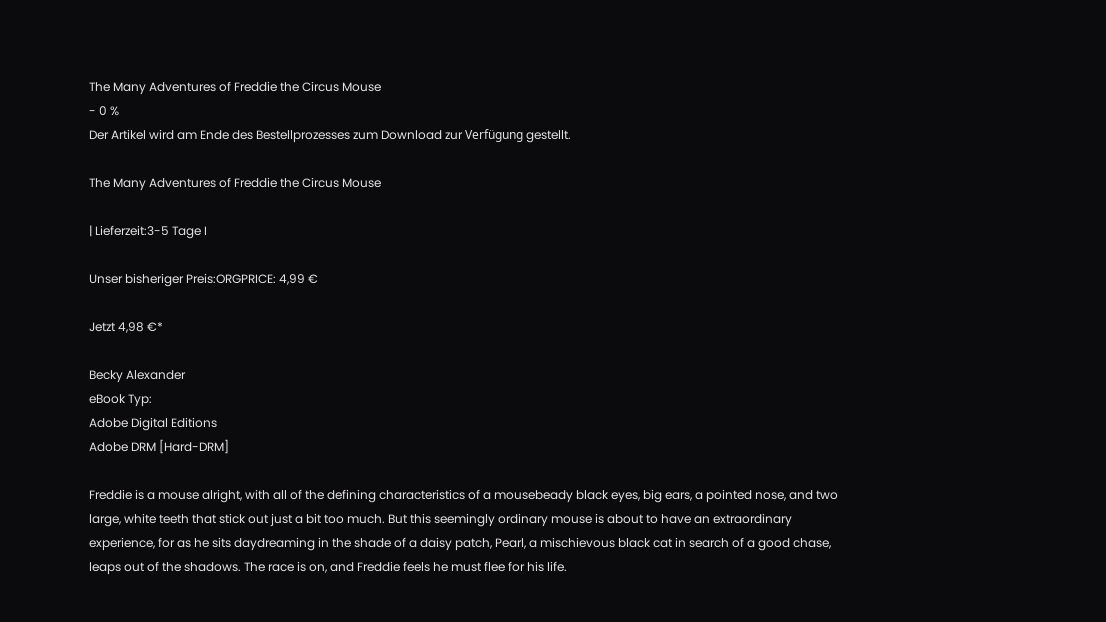The Many Adventures of Freddie the Circus Mouse
- 0 %
Der Artikel wird am Ende des Bestellprozesses zum Download zur Verfügung gestellt.

The Many Adventures of Freddie the Circus Mouse

| Lieferzeit:3-5 Tage I

Unser bisheriger Preis:ORGPRICE: 4,99 €

Jetzt 4,98 €*

Becky Alexander
eBook Typ:
Adobe Digital Editions
Adobe DRM [Hard-DRM]

Freddie is a mouse alright, with all of the defining characteristics of a mousebeady black eyes, big ears, a pointed nose, and two large, white teeth that stick out just a bit too much. But this seemingly ordinary mouse is about to have an extraordinary experience, for as he sits daydreaming in the shade of a daisy patch, Pearl, a mischievous black cat in search of a good chase, leaps out of the shadows. The race is on, and Freddie feels he must flee for his life.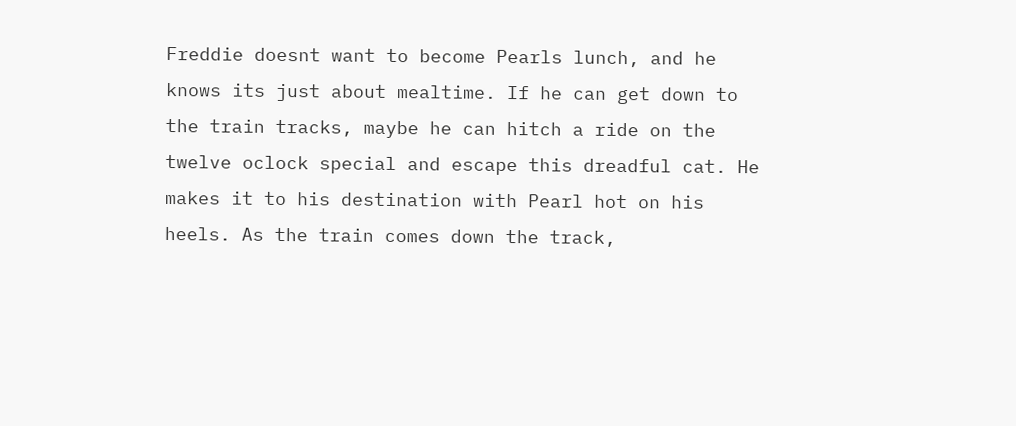Freddie doesnt want to become Pearls lunch, and he knows its just about mealtime. If he can get down to the train tracks, maybe he can hitch a ride on the twelve oclock special and escape this dreadful cat. He makes it to his destination with Pearl hot on his heels. As the train comes down the track,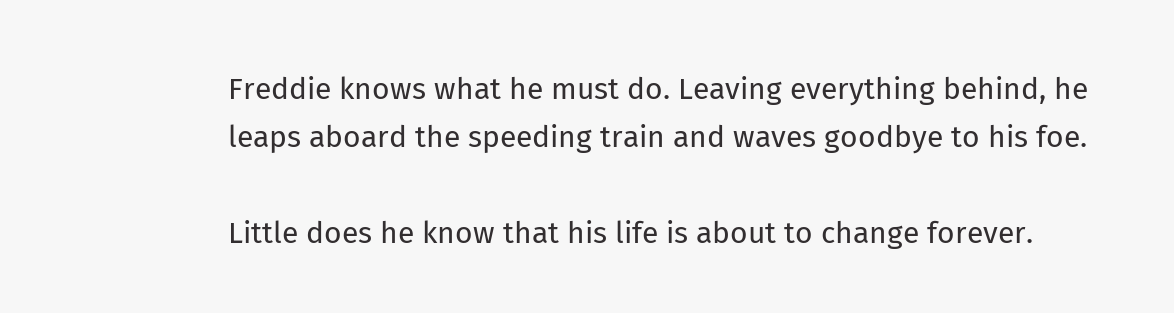Freddie knows what he must do. Leaving everything behind, he leaps aboard the speeding train and waves goodbye to his foe.

Little does he know that his life is about to change forever.